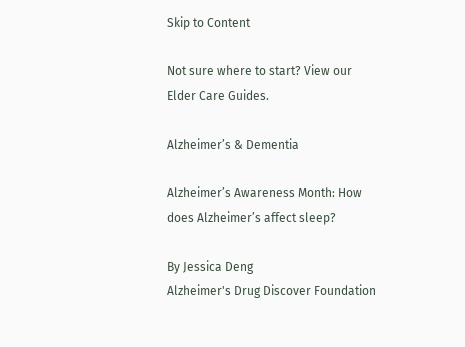Skip to Content

Not sure where to start? View our Elder Care Guides.

Alzheimer’s & Dementia

Alzheimer’s Awareness Month: How does Alzheimer’s affect sleep?

By Jessica Deng
Alzheimer's Drug Discover Foundation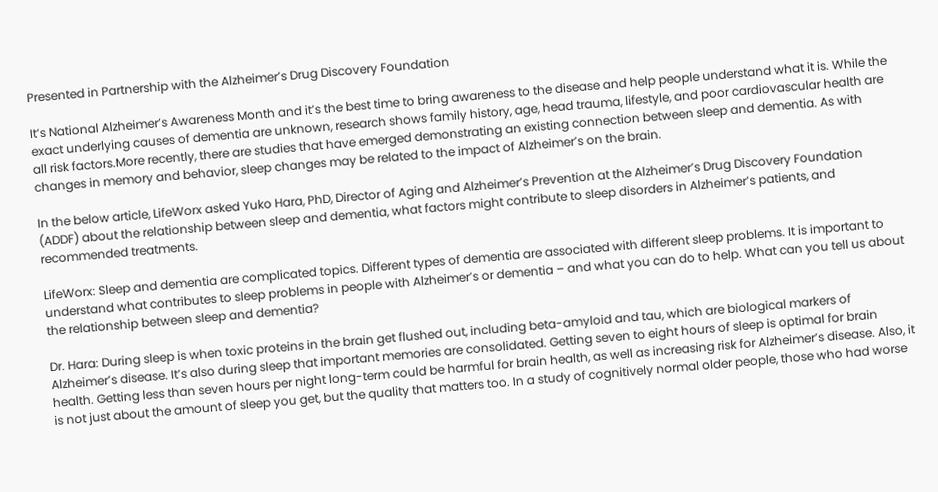Presented in Partnership with the Alzheimer’s Drug Discovery Foundation

It’s National Alzheimer’s Awareness Month and it’s the best time to bring awareness to the disease and help people understand what it is. While the exact underlying causes of dementia are unknown, research shows family history, age, head trauma, lifestyle, and poor cardiovascular health are all risk factors.More recently, there are studies that have emerged demonstrating an existing connection between sleep and dementia. As with changes in memory and behavior, sleep changes may be related to the impact of Alzheimer’s on the brain.

In the below article, LifeWorx asked Yuko Hara, PhD, Director of Aging and Alzheimer’s Prevention at the Alzheimer’s Drug Discovery Foundation (ADDF) about the relationship between sleep and dementia, what factors might contribute to sleep disorders in Alzheimer’s patients, and recommended treatments.

LifeWorx: Sleep and dementia are complicated topics. Different types of dementia are associated with different sleep problems. It is important to understand what contributes to sleep problems in people with Alzheimer’s or dementia – and what you can do to help. What can you tell us about the relationship between sleep and dementia?

Dr. Hara: During sleep is when toxic proteins in the brain get flushed out, including beta-amyloid and tau, which are biological markers of Alzheimer’s disease. It’s also during sleep that important memories are consolidated. Getting seven to eight hours of sleep is optimal for brain health. Getting less than seven hours per night long-term could be harmful for brain health, as well as increasing risk for Alzheimer’s disease. Also, it is not just about the amount of sleep you get, but the quality that matters too. In a study of cognitively normal older people, those who had worse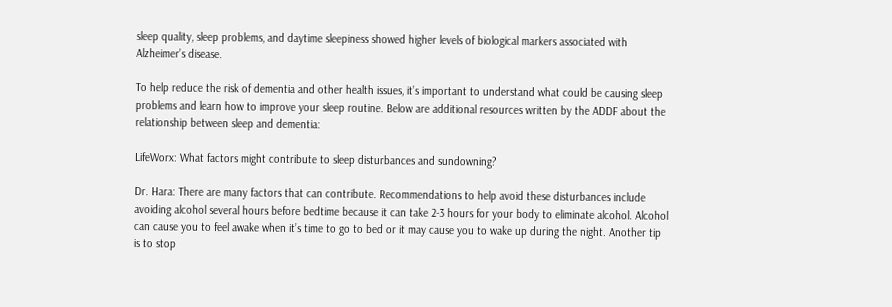sleep quality, sleep problems, and daytime sleepiness showed higher levels of biological markers associated with Alzheimer’s disease.

To help reduce the risk of dementia and other health issues, it’s important to understand what could be causing sleep problems and learn how to improve your sleep routine. Below are additional resources written by the ADDF about the relationship between sleep and dementia:

LifeWorx: What factors might contribute to sleep disturbances and sundowning?

Dr. Hara: There are many factors that can contribute. Recommendations to help avoid these disturbances include avoiding alcohol several hours before bedtime because it can take 2-3 hours for your body to eliminate alcohol. Alcohol can cause you to feel awake when it’s time to go to bed or it may cause you to wake up during the night. Another tip is to stop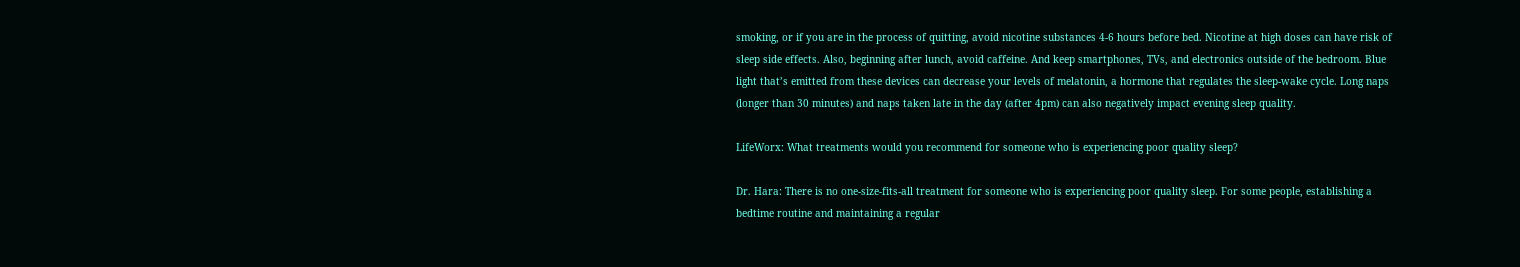smoking, or if you are in the process of quitting, avoid nicotine substances 4-6 hours before bed. Nicotine at high doses can have risk of sleep side effects. Also, beginning after lunch, avoid caffeine. And keep smartphones, TVs, and electronics outside of the bedroom. Blue light that’s emitted from these devices can decrease your levels of melatonin, a hormone that regulates the sleep-wake cycle. Long naps (longer than 30 minutes) and naps taken late in the day (after 4pm) can also negatively impact evening sleep quality.

LifeWorx: What treatments would you recommend for someone who is experiencing poor quality sleep?

Dr. Hara: There is no one-size-fits-all treatment for someone who is experiencing poor quality sleep. For some people, establishing a bedtime routine and maintaining a regular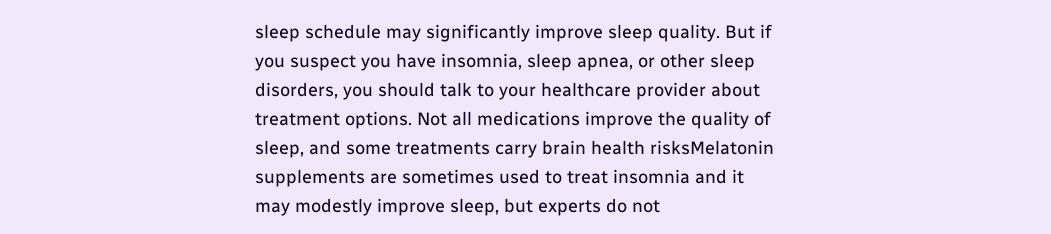sleep schedule may significantly improve sleep quality. But if you suspect you have insomnia, sleep apnea, or other sleep disorders, you should talk to your healthcare provider about treatment options. Not all medications improve the quality of sleep, and some treatments carry brain health risksMelatonin supplements are sometimes used to treat insomnia and it may modestly improve sleep, but experts do not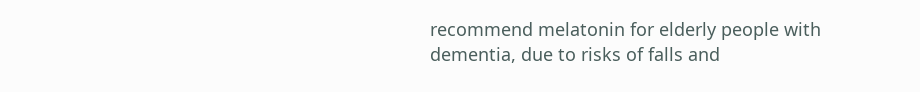recommend melatonin for elderly people with dementia, due to risks of falls and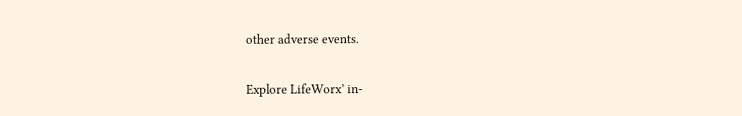other adverse events.

Explore LifeWorx’ in-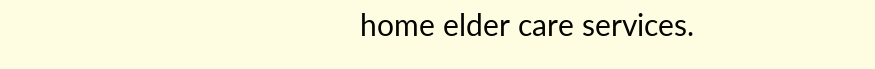home elder care services.